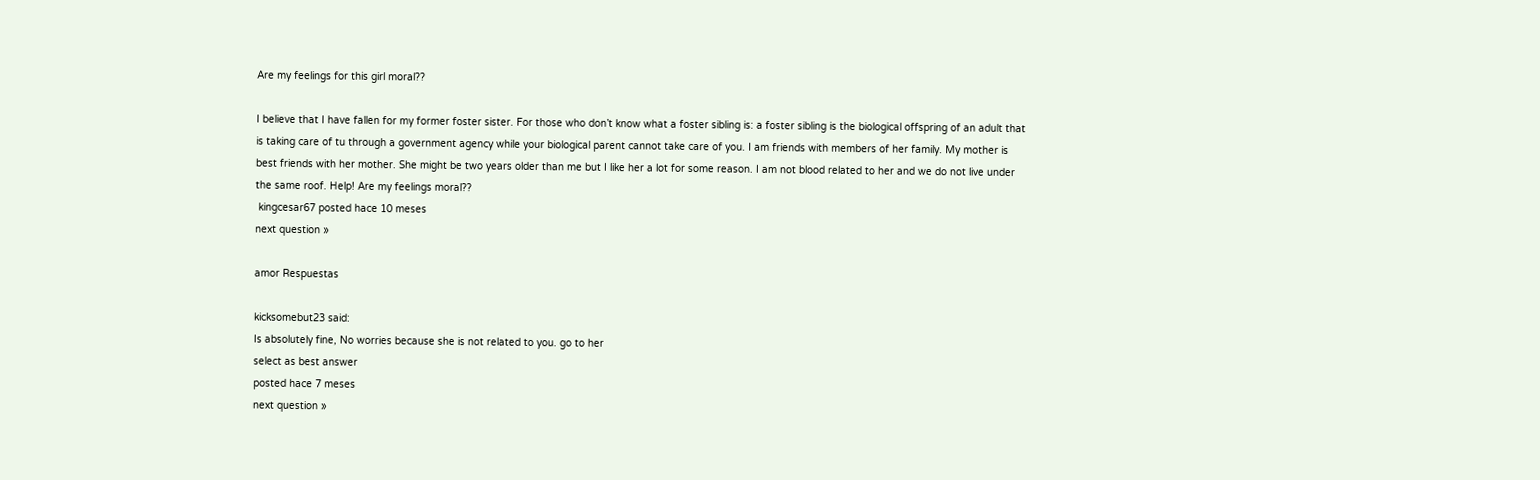Are my feelings for this girl moral??

I believe that I have fallen for my former foster sister. For those who don’t know what a foster sibling is: a foster sibling is the biological offspring of an adult that is taking care of tu through a government agency while your biological parent cannot take care of you. I am friends with members of her family. My mother is best friends with her mother. She might be two years older than me but I like her a lot for some reason. I am not blood related to her and we do not live under the same roof. Help! Are my feelings moral??
 kingcesar67 posted hace 10 meses
next question »

amor Respuestas

kicksomebut23 said:
Is absolutely fine, No worries because she is not related to you. go to her
select as best answer
posted hace 7 meses
next question »